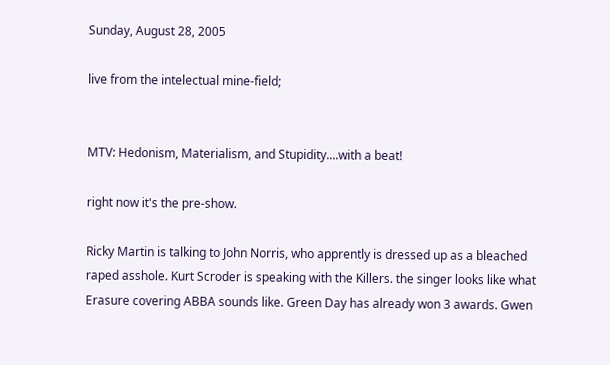Sunday, August 28, 2005

live from the intelectual mine-field;


MTV: Hedonism, Materialism, and Stupidity....with a beat!

right now it's the pre-show.

Ricky Martin is talking to John Norris, who apprently is dressed up as a bleached raped asshole. Kurt Scroder is speaking with the Killers. the singer looks like what Erasure covering ABBA sounds like. Green Day has already won 3 awards. Gwen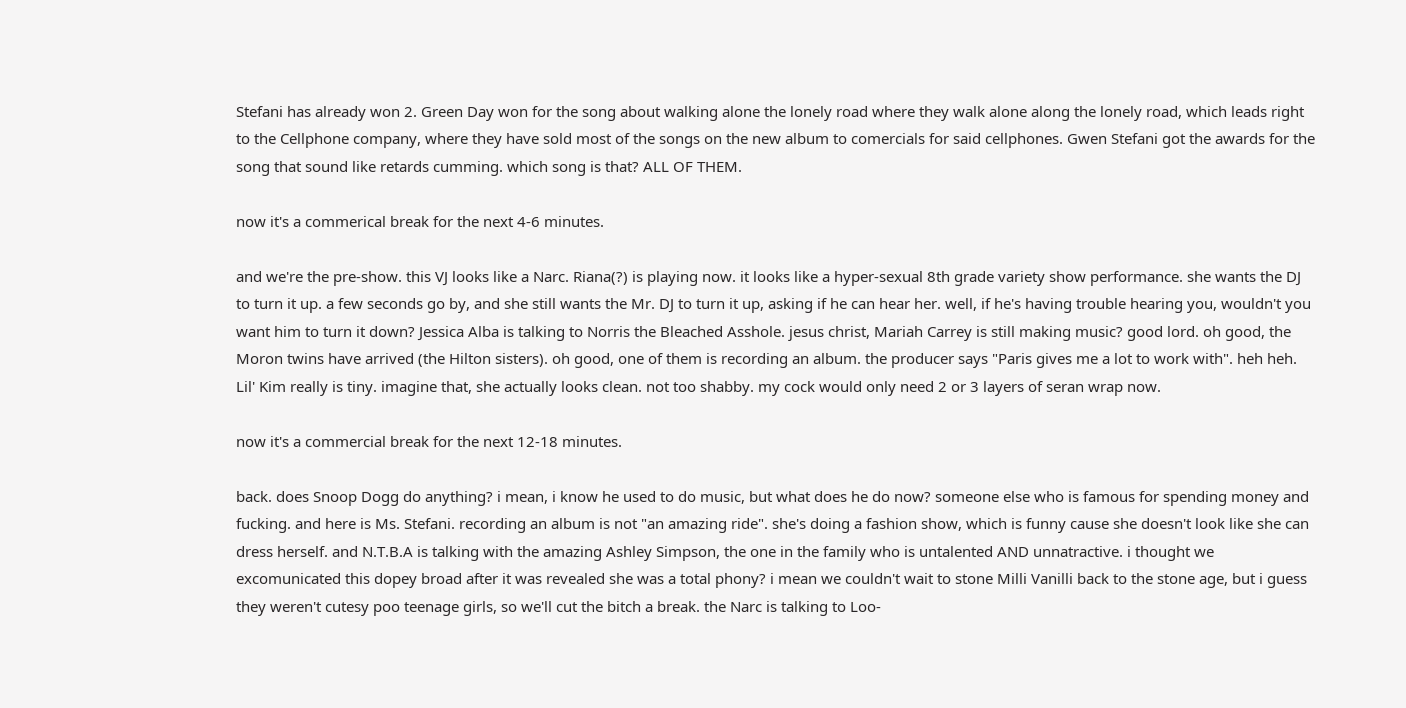Stefani has already won 2. Green Day won for the song about walking alone the lonely road where they walk alone along the lonely road, which leads right to the Cellphone company, where they have sold most of the songs on the new album to comercials for said cellphones. Gwen Stefani got the awards for the song that sound like retards cumming. which song is that? ALL OF THEM.

now it's a commerical break for the next 4-6 minutes.

and we're the pre-show. this VJ looks like a Narc. Riana(?) is playing now. it looks like a hyper-sexual 8th grade variety show performance. she wants the DJ to turn it up. a few seconds go by, and she still wants the Mr. DJ to turn it up, asking if he can hear her. well, if he's having trouble hearing you, wouldn't you want him to turn it down? Jessica Alba is talking to Norris the Bleached Asshole. jesus christ, Mariah Carrey is still making music? good lord. oh good, the Moron twins have arrived (the Hilton sisters). oh good, one of them is recording an album. the producer says "Paris gives me a lot to work with". heh heh. Lil' Kim really is tiny. imagine that, she actually looks clean. not too shabby. my cock would only need 2 or 3 layers of seran wrap now.

now it's a commercial break for the next 12-18 minutes.

back. does Snoop Dogg do anything? i mean, i know he used to do music, but what does he do now? someone else who is famous for spending money and fucking. and here is Ms. Stefani. recording an album is not "an amazing ride". she's doing a fashion show, which is funny cause she doesn't look like she can dress herself. and N.T.B.A is talking with the amazing Ashley Simpson, the one in the family who is untalented AND unnatractive. i thought we excomunicated this dopey broad after it was revealed she was a total phony? i mean we couldn't wait to stone Milli Vanilli back to the stone age, but i guess they weren't cutesy poo teenage girls, so we'll cut the bitch a break. the Narc is talking to Loo-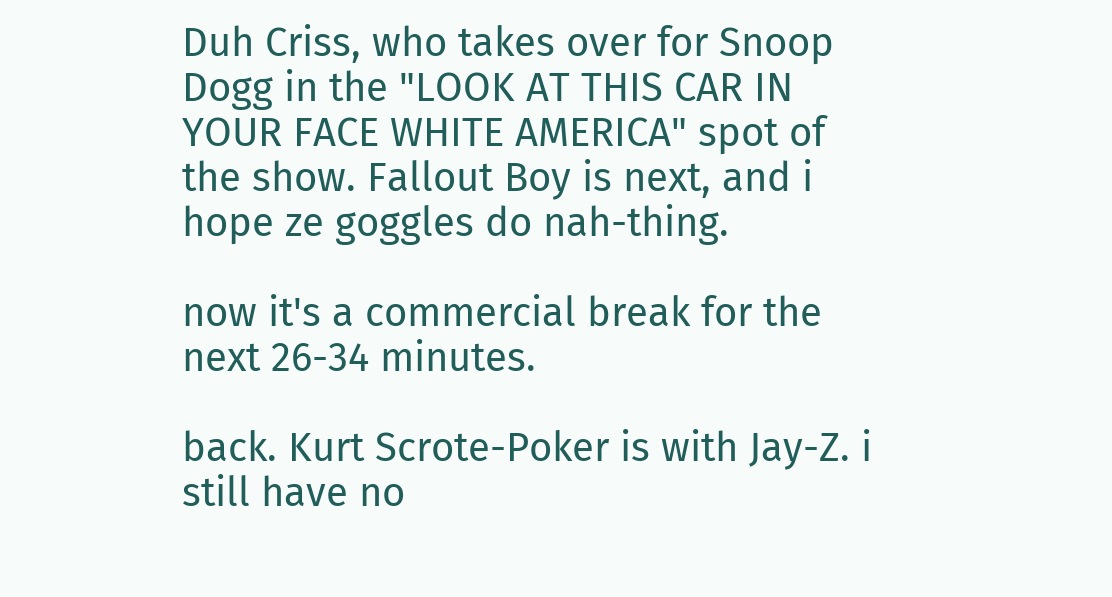Duh Criss, who takes over for Snoop Dogg in the "LOOK AT THIS CAR IN YOUR FACE WHITE AMERICA" spot of the show. Fallout Boy is next, and i hope ze goggles do nah-thing.

now it's a commercial break for the next 26-34 minutes.

back. Kurt Scrote-Poker is with Jay-Z. i still have no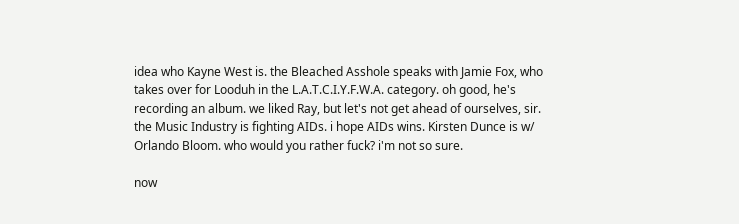idea who Kayne West is. the Bleached Asshole speaks with Jamie Fox, who takes over for Looduh in the L.A.T.C.I.Y.F.W.A. category. oh good, he's recording an album. we liked Ray, but let's not get ahead of ourselves, sir. the Music Industry is fighting AIDs. i hope AIDs wins. Kirsten Dunce is w/ Orlando Bloom. who would you rather fuck? i'm not so sure.

now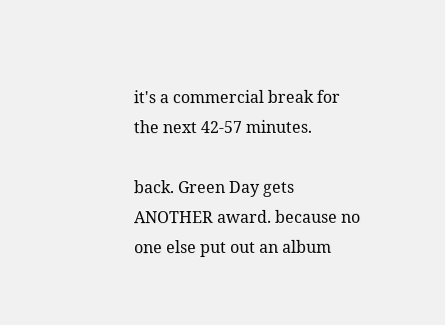it's a commercial break for the next 42-57 minutes.

back. Green Day gets ANOTHER award. because no one else put out an album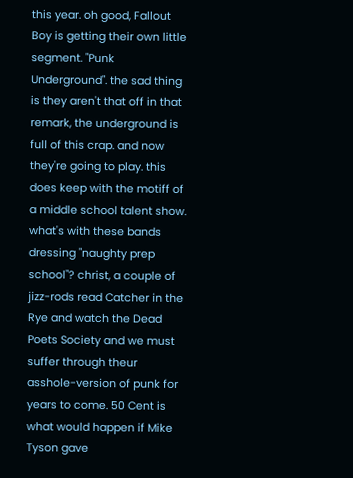this year. oh good, Fallout Boy is getting their own little segment. "Punk Underground". the sad thing is they aren't that off in that remark, the underground is full of this crap. and now they're going to play. this does keep with the motiff of a middle school talent show. what's with these bands dressing "naughty prep school"? christ, a couple of jizz-rods read Catcher in the Rye and watch the Dead Poets Society and we must suffer through theur asshole-version of punk for years to come. 50 Cent is what would happen if Mike Tyson gave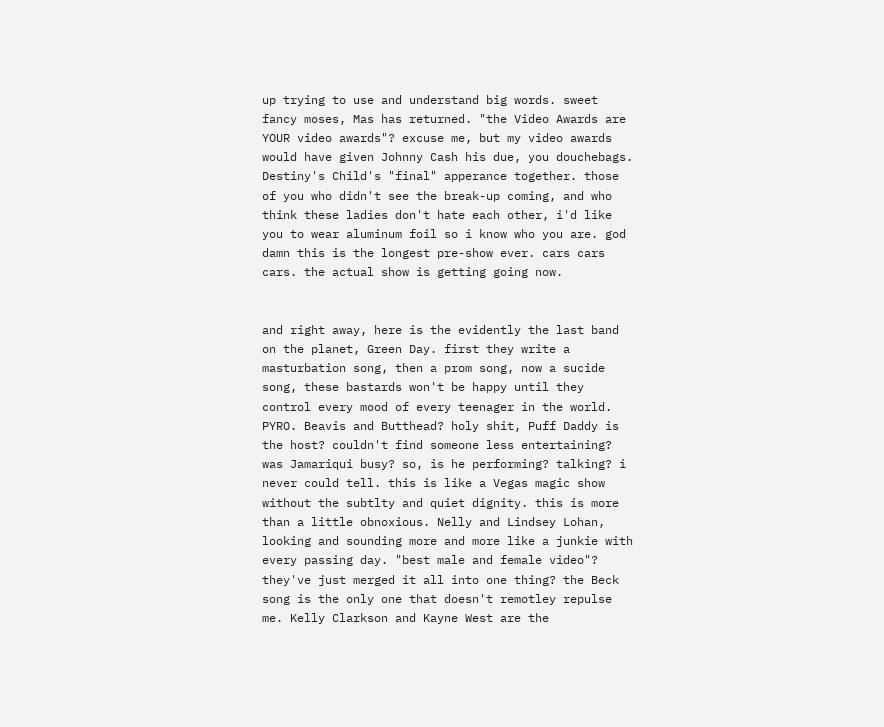up trying to use and understand big words. sweet fancy moses, Mas has returned. "the Video Awards are YOUR video awards"? excuse me, but my video awards would have given Johnny Cash his due, you douchebags. Destiny's Child's "final" apperance together. those of you who didn't see the break-up coming, and who think these ladies don't hate each other, i'd like you to wear aluminum foil so i know who you are. god damn this is the longest pre-show ever. cars cars cars. the actual show is getting going now.


and right away, here is the evidently the last band on the planet, Green Day. first they write a masturbation song, then a prom song, now a sucide song, these bastards won't be happy until they control every mood of every teenager in the world. PYRO. Beavis and Butthead? holy shit, Puff Daddy is the host? couldn't find someone less entertaining? was Jamariqui busy? so, is he performing? talking? i never could tell. this is like a Vegas magic show without the subtlty and quiet dignity. this is more than a little obnoxious. Nelly and Lindsey Lohan, looking and sounding more and more like a junkie with every passing day. "best male and female video"? they've just merged it all into one thing? the Beck song is the only one that doesn't remotley repulse me. Kelly Clarkson and Kayne West are the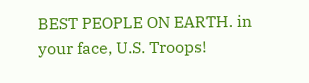BEST PEOPLE ON EARTH. in your face, U.S. Troops!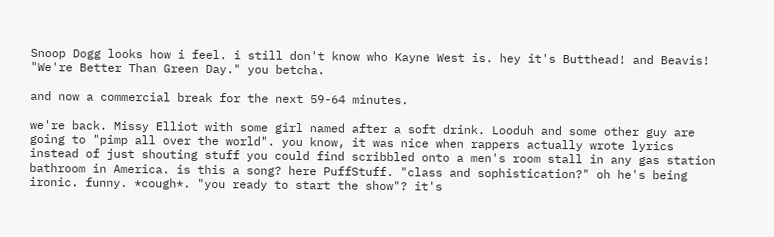Snoop Dogg looks how i feel. i still don't know who Kayne West is. hey it's Butthead! and Beavis! "We're Better Than Green Day." you betcha.

and now a commercial break for the next 59-64 minutes.

we're back. Missy Elliot with some girl named after a soft drink. Looduh and some other guy are going to "pimp all over the world". you know, it was nice when rappers actually wrote lyrics instead of just shouting stuff you could find scribbled onto a men's room stall in any gas station bathroom in America. is this a song? here PuffStuff. "class and sophistication?" oh he's being ironic. funny. *cough*. "you ready to start the show"? it's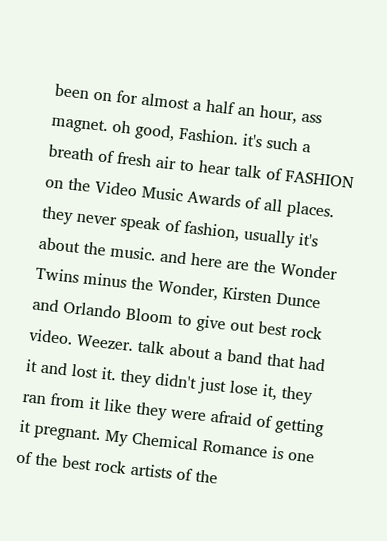been on for almost a half an hour, ass magnet. oh good, Fashion. it's such a breath of fresh air to hear talk of FASHION on the Video Music Awards of all places. they never speak of fashion, usually it's about the music. and here are the Wonder Twins minus the Wonder, Kirsten Dunce and Orlando Bloom to give out best rock video. Weezer. talk about a band that had it and lost it. they didn't just lose it, they ran from it like they were afraid of getting it pregnant. My Chemical Romance is one of the best rock artists of the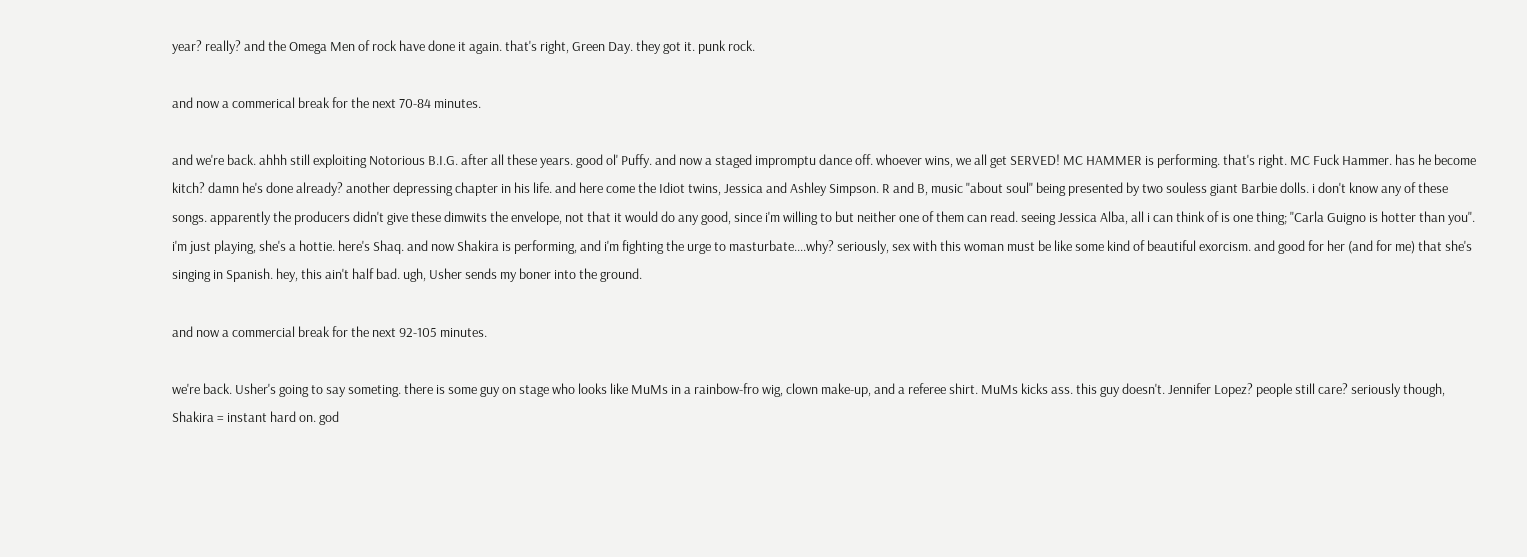year? really? and the Omega Men of rock have done it again. that's right, Green Day. they got it. punk rock.

and now a commerical break for the next 70-84 minutes.

and we're back. ahhh still exploiting Notorious B.I.G. after all these years. good ol' Puffy. and now a staged impromptu dance off. whoever wins, we all get SERVED! MC HAMMER is performing. that's right. MC Fuck Hammer. has he become kitch? damn he's done already? another depressing chapter in his life. and here come the Idiot twins, Jessica and Ashley Simpson. R and B, music "about soul" being presented by two souless giant Barbie dolls. i don't know any of these songs. apparently the producers didn't give these dimwits the envelope, not that it would do any good, since i'm willing to but neither one of them can read. seeing Jessica Alba, all i can think of is one thing; "Carla Guigno is hotter than you". i'm just playing, she's a hottie. here's Shaq. and now Shakira is performing, and i'm fighting the urge to masturbate....why? seriously, sex with this woman must be like some kind of beautiful exorcism. and good for her (and for me) that she's singing in Spanish. hey, this ain't half bad. ugh, Usher sends my boner into the ground.

and now a commercial break for the next 92-105 minutes.

we're back. Usher's going to say someting. there is some guy on stage who looks like MuMs in a rainbow-fro wig, clown make-up, and a referee shirt. MuMs kicks ass. this guy doesn't. Jennifer Lopez? people still care? seriously though, Shakira = instant hard on. god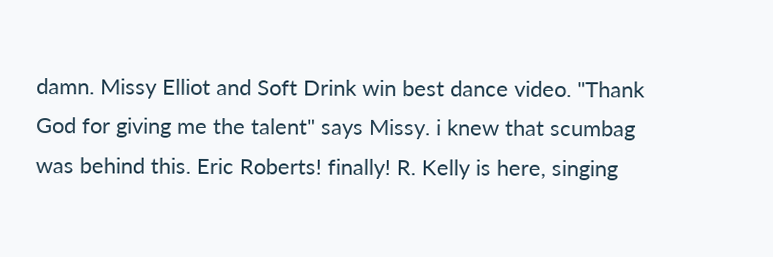damn. Missy Elliot and Soft Drink win best dance video. "Thank God for giving me the talent" says Missy. i knew that scumbag was behind this. Eric Roberts! finally! R. Kelly is here, singing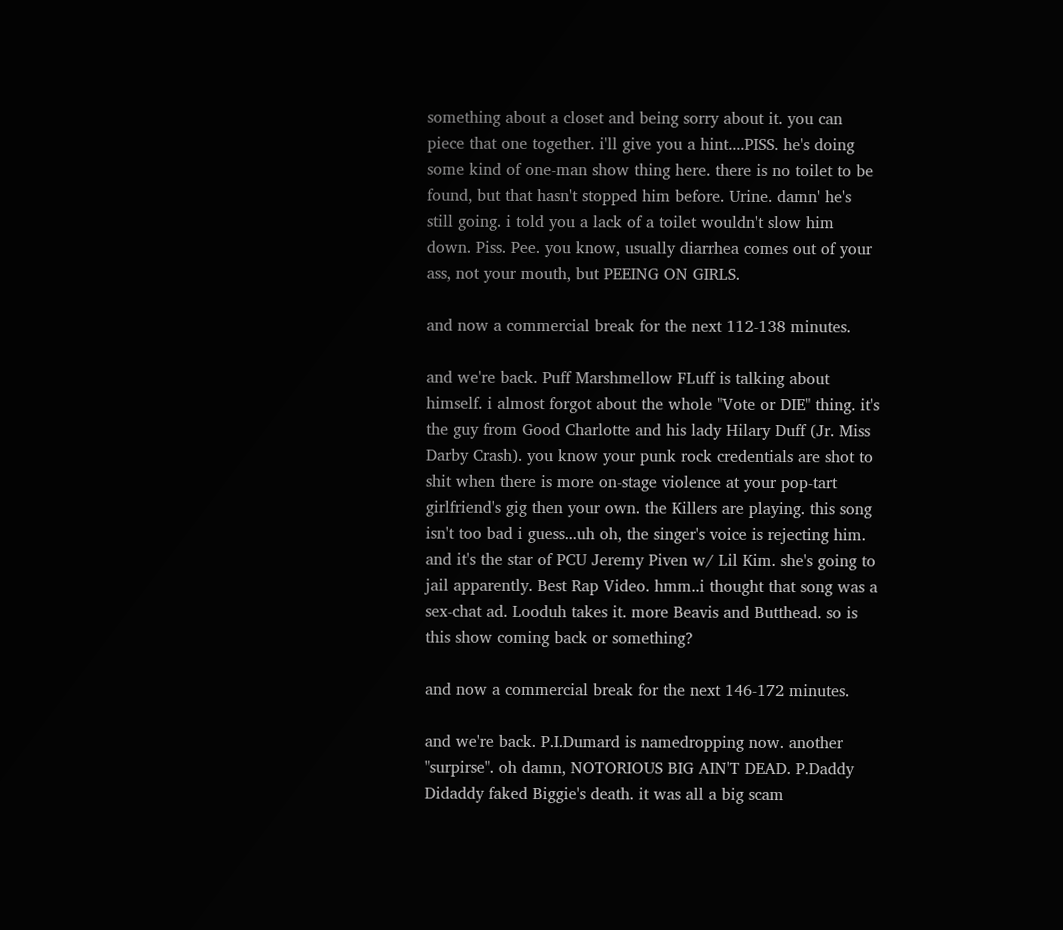something about a closet and being sorry about it. you can piece that one together. i'll give you a hint....PISS. he's doing some kind of one-man show thing here. there is no toilet to be found, but that hasn't stopped him before. Urine. damn' he's still going. i told you a lack of a toilet wouldn't slow him down. Piss. Pee. you know, usually diarrhea comes out of your ass, not your mouth, but PEEING ON GIRLS.

and now a commercial break for the next 112-138 minutes.

and we're back. Puff Marshmellow FLuff is talking about himself. i almost forgot about the whole "Vote or DIE" thing. it's the guy from Good Charlotte and his lady Hilary Duff (Jr. Miss Darby Crash). you know your punk rock credentials are shot to shit when there is more on-stage violence at your pop-tart girlfriend's gig then your own. the Killers are playing. this song isn't too bad i guess...uh oh, the singer's voice is rejecting him. and it's the star of PCU Jeremy Piven w/ Lil Kim. she's going to jail apparently. Best Rap Video. hmm..i thought that song was a sex-chat ad. Looduh takes it. more Beavis and Butthead. so is this show coming back or something?

and now a commercial break for the next 146-172 minutes.

and we're back. P.I.Dumard is namedropping now. another "surpirse". oh damn, NOTORIOUS BIG AIN'T DEAD. P.Daddy Didaddy faked Biggie's death. it was all a big scam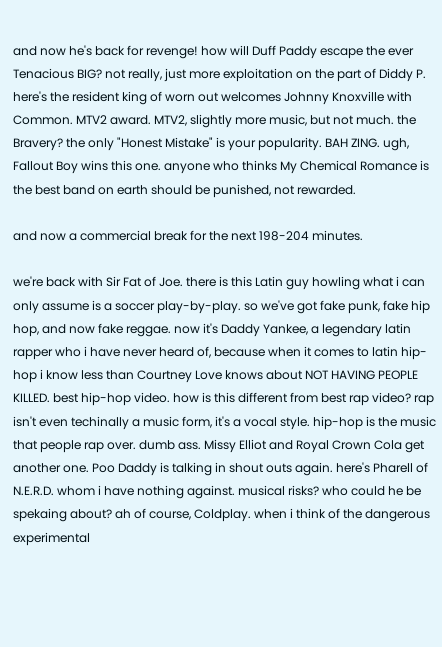and now he's back for revenge! how will Duff Paddy escape the ever Tenacious BIG? not really, just more exploitation on the part of Diddy P. here's the resident king of worn out welcomes Johnny Knoxville with Common. MTV2 award. MTV2, slightly more music, but not much. the Bravery? the only "Honest Mistake" is your popularity. BAH ZING. ugh, Fallout Boy wins this one. anyone who thinks My Chemical Romance is the best band on earth should be punished, not rewarded.

and now a commercial break for the next 198-204 minutes.

we're back with Sir Fat of Joe. there is this Latin guy howling what i can only assume is a soccer play-by-play. so we've got fake punk, fake hip hop, and now fake reggae. now it's Daddy Yankee, a legendary latin rapper who i have never heard of, because when it comes to latin hip-hop i know less than Courtney Love knows about NOT HAVING PEOPLE KILLED. best hip-hop video. how is this different from best rap video? rap isn't even techinally a music form, it's a vocal style. hip-hop is the music that people rap over. dumb ass. Missy Elliot and Royal Crown Cola get another one. Poo Daddy is talking in shout outs again. here's Pharell of N.E.R.D. whom i have nothing against. musical risks? who could he be spekaing about? ah of course, Coldplay. when i think of the dangerous experimental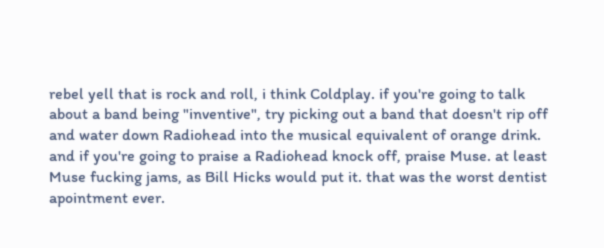rebel yell that is rock and roll, i think Coldplay. if you're going to talk about a band being "inventive", try picking out a band that doesn't rip off and water down Radiohead into the musical equivalent of orange drink. and if you're going to praise a Radiohead knock off, praise Muse. at least Muse fucking jams, as Bill Hicks would put it. that was the worst dentist apointment ever.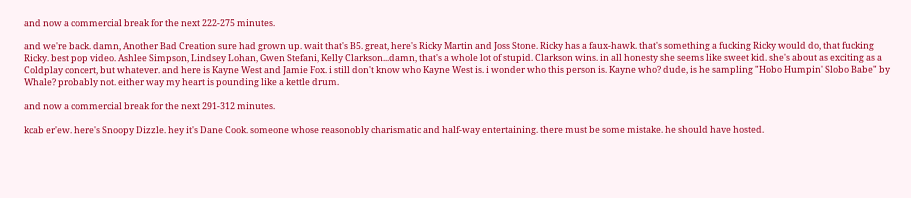and now a commercial break for the next 222-275 minutes.

and we're back. damn, Another Bad Creation sure had grown up. wait that's B5. great, here's Ricky Martin and Joss Stone. Ricky has a faux-hawk. that's something a fucking Ricky would do, that fucking Ricky. best pop video. Ashlee Simpson, Lindsey Lohan, Gwen Stefani, Kelly Clarkson...damn, that's a whole lot of stupid. Clarkson wins. in all honesty she seems like sweet kid. she's about as exciting as a Coldplay concert, but whatever. and here is Kayne West and Jamie Fox. i still don't know who Kayne West is. i wonder who this person is. Kayne who? dude, is he sampling "Hobo Humpin' Slobo Babe" by Whale? probably not. either way my heart is pounding like a kettle drum.

and now a commercial break for the next 291-312 minutes.

kcab er'ew. here's Snoopy Dizzle. hey it's Dane Cook. someone whose reasonobly charismatic and half-way entertaining. there must be some mistake. he should have hosted.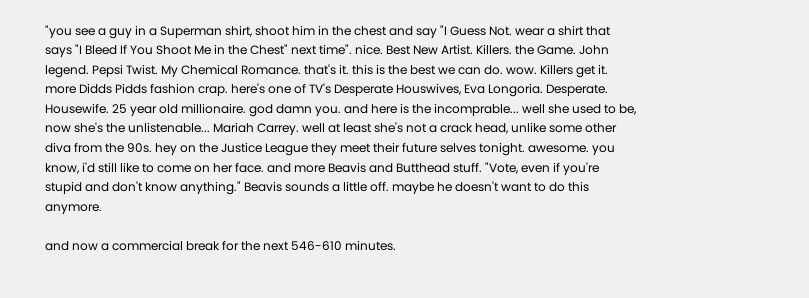"you see a guy in a Superman shirt, shoot him in the chest and say "I Guess Not. wear a shirt that says "I Bleed If You Shoot Me in the Chest" next time". nice. Best New Artist. Killers. the Game. John legend. Pepsi Twist. My Chemical Romance. that's it. this is the best we can do. wow. Killers get it. more Didds Pidds fashion crap. here's one of TV's Desperate Houswives, Eva Longoria. Desperate. Housewife. 25 year old millionaire. god damn you. and here is the incomprable... well she used to be, now she's the unlistenable... Mariah Carrey. well at least she's not a crack head, unlike some other diva from the 90s. hey on the Justice League they meet their future selves tonight. awesome. you know, i'd still like to come on her face. and more Beavis and Butthead stuff. "Vote, even if you're stupid and don't know anything." Beavis sounds a little off. maybe he doesn't want to do this anymore.

and now a commercial break for the next 546-610 minutes.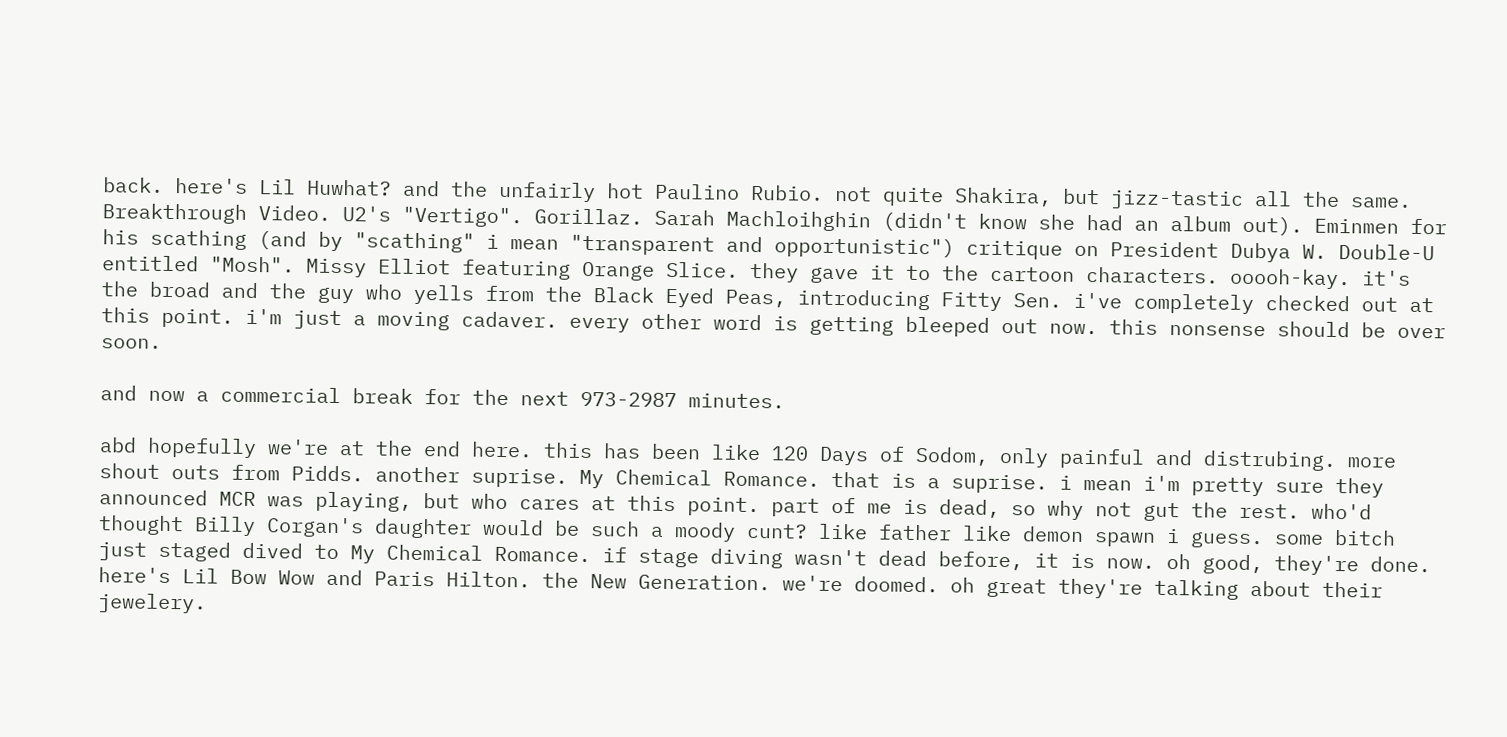back. here's Lil Huwhat? and the unfairly hot Paulino Rubio. not quite Shakira, but jizz-tastic all the same. Breakthrough Video. U2's "Vertigo". Gorillaz. Sarah Machloihghin (didn't know she had an album out). Eminmen for his scathing (and by "scathing" i mean "transparent and opportunistic") critique on President Dubya W. Double-U entitled "Mosh". Missy Elliot featuring Orange Slice. they gave it to the cartoon characters. ooooh-kay. it's the broad and the guy who yells from the Black Eyed Peas, introducing Fitty Sen. i've completely checked out at this point. i'm just a moving cadaver. every other word is getting bleeped out now. this nonsense should be over soon.

and now a commercial break for the next 973-2987 minutes.

abd hopefully we're at the end here. this has been like 120 Days of Sodom, only painful and distrubing. more shout outs from Pidds. another suprise. My Chemical Romance. that is a suprise. i mean i'm pretty sure they announced MCR was playing, but who cares at this point. part of me is dead, so why not gut the rest. who'd thought Billy Corgan's daughter would be such a moody cunt? like father like demon spawn i guess. some bitch just staged dived to My Chemical Romance. if stage diving wasn't dead before, it is now. oh good, they're done. here's Lil Bow Wow and Paris Hilton. the New Generation. we're doomed. oh great they're talking about their jewelery.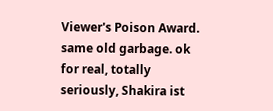Viewer's Poison Award. same old garbage. ok for real, totally seriously, Shakira ist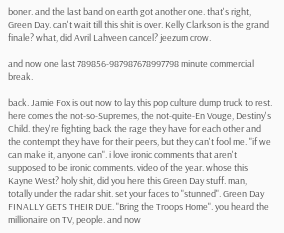boner. and the last band on earth got another one. that's right, Green Day. can't wait till this shit is over. Kelly Clarkson is the grand finale? what, did Avril Lahveen cancel? jeezum crow.

and now one last 789856-987987678997798 minute commercial break.

back. Jamie Fox is out now to lay this pop culture dump truck to rest. here comes the not-so-Supremes, the not-quite-En Vouge, Destiny's Child. they're fighting back the rage they have for each other and the contempt they have for their peers, but they can't fool me. "if we can make it, anyone can". i love ironic comments that aren't supposed to be ironic comments. video of the year. whose this Kayne West? holy shit, did you here this Green Day stuff. man, totally under the radar shit. set your faces to "stunned". Green Day FINALLY GETS THEIR DUE. "Bring the Troops Home". you heard the millionaire on TV, people. and now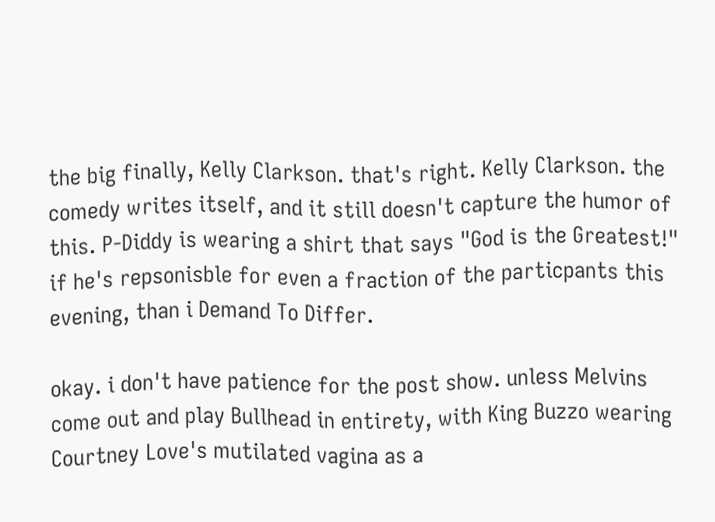the big finally, Kelly Clarkson. that's right. Kelly Clarkson. the comedy writes itself, and it still doesn't capture the humor of this. P-Diddy is wearing a shirt that says "God is the Greatest!" if he's repsonisble for even a fraction of the particpants this evening, than i Demand To Differ.

okay. i don't have patience for the post show. unless Melvins come out and play Bullhead in entirety, with King Buzzo wearing Courtney Love's mutilated vagina as a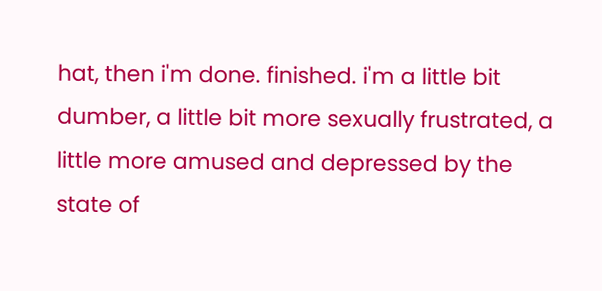hat, then i'm done. finished. i'm a little bit dumber, a little bit more sexually frustrated, a little more amused and depressed by the state of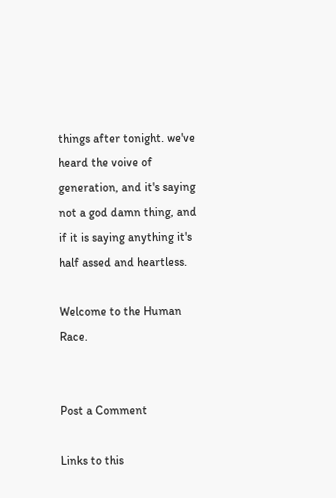things after tonight. we've heard the voive of generation, and it's saying not a god damn thing, and if it is saying anything it's half assed and heartless.

Welcome to the Human Race.


Post a Comment

Links to this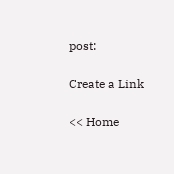post:

Create a Link

<< Home